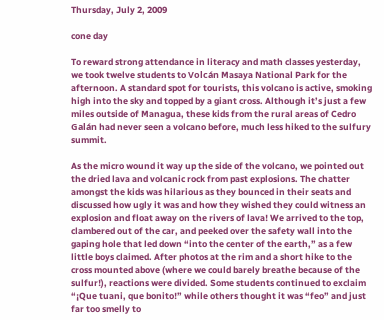Thursday, July 2, 2009

cone day

To reward strong attendance in literacy and math classes yesterday, we took twelve students to Volcán Masaya National Park for the afternoon. A standard spot for tourists, this volcano is active, smoking high into the sky and topped by a giant cross. Although it’s just a few miles outside of Managua, these kids from the rural areas of Cedro Galán had never seen a volcano before, much less hiked to the sulfury summit.

As the micro wound it way up the side of the volcano, we pointed out the dried lava and volcanic rock from past explosions. The chatter amongst the kids was hilarious as they bounced in their seats and discussed how ugly it was and how they wished they could witness an explosion and float away on the rivers of lava! We arrived to the top, clambered out of the car, and peeked over the safety wall into the gaping hole that led down “into the center of the earth,” as a few little boys claimed. After photos at the rim and a short hike to the cross mounted above (where we could barely breathe because of the sulfur!), reactions were divided. Some students continued to exclaim “¡Que tuani, que bonito!” while others thought it was “feo” and just far too smelly to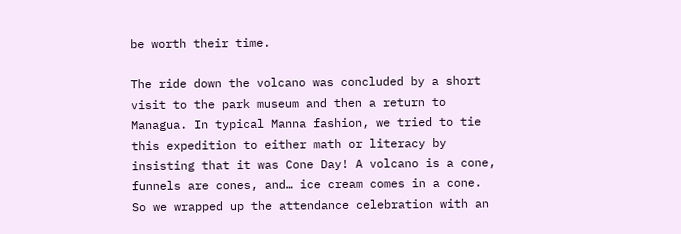be worth their time.

The ride down the volcano was concluded by a short visit to the park museum and then a return to Managua. In typical Manna fashion, we tried to tie this expedition to either math or literacy by insisting that it was Cone Day! A volcano is a cone, funnels are cones, and… ice cream comes in a cone. So we wrapped up the attendance celebration with an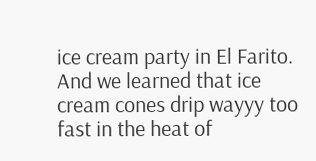ice cream party in El Farito. And we learned that ice cream cones drip wayyy too fast in the heat of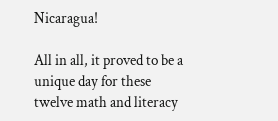Nicaragua!

All in all, it proved to be a unique day for these twelve math and literacy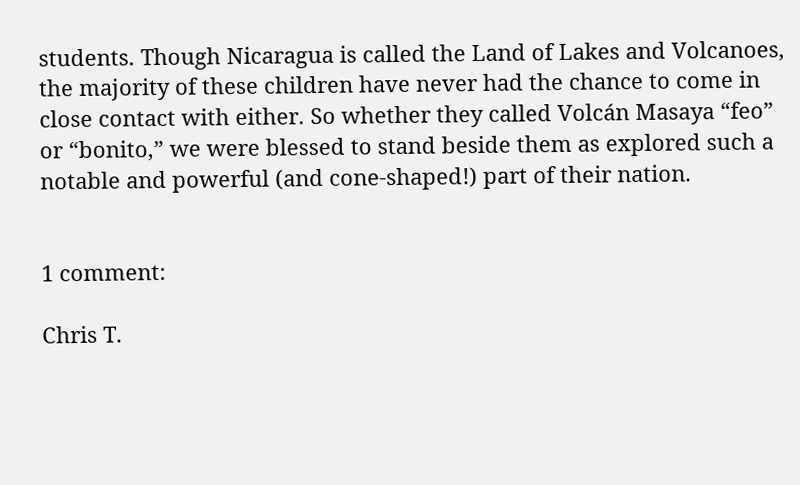students. Though Nicaragua is called the Land of Lakes and Volcanoes, the majority of these children have never had the chance to come in close contact with either. So whether they called Volcán Masaya “feo” or “bonito,” we were blessed to stand beside them as explored such a notable and powerful (and cone-shaped!) part of their nation.


1 comment:

Chris T.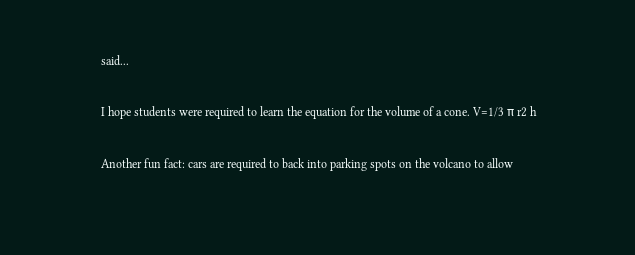said...

I hope students were required to learn the equation for the volume of a cone. V=1/3 π r2 h

Another fun fact: cars are required to back into parking spots on the volcano to allow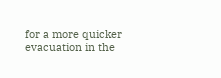for a more quicker evacuation in the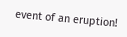event of an eruption!